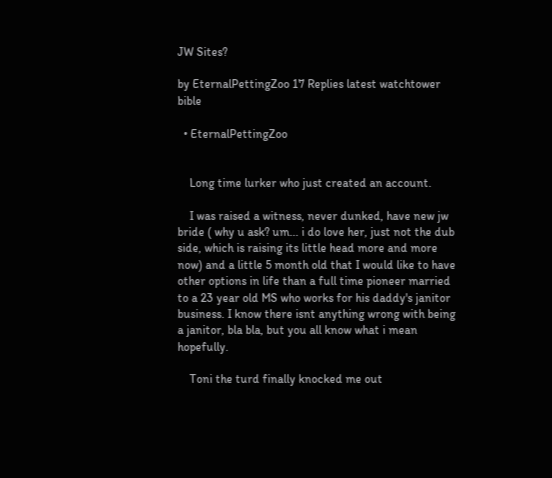JW Sites?

by EternalPettingZoo 17 Replies latest watchtower bible

  • EternalPettingZoo


    Long time lurker who just created an account.

    I was raised a witness, never dunked, have new jw bride ( why u ask? um... i do love her, just not the dub side, which is raising its little head more and more now) and a little 5 month old that I would like to have other options in life than a full time pioneer married to a 23 year old MS who works for his daddy's janitor business. I know there isnt anything wrong with being a janitor, bla bla, but you all know what i mean hopefully.

    Toni the turd finally knocked me out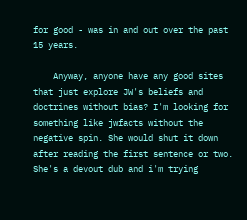for good - was in and out over the past 15 years.

    Anyway, anyone have any good sites that just explore JW's beliefs and doctrines without bias? I'm looking for something like jwfacts without the negative spin. She would shut it down after reading the first sentence or two. She's a devout dub and i'm trying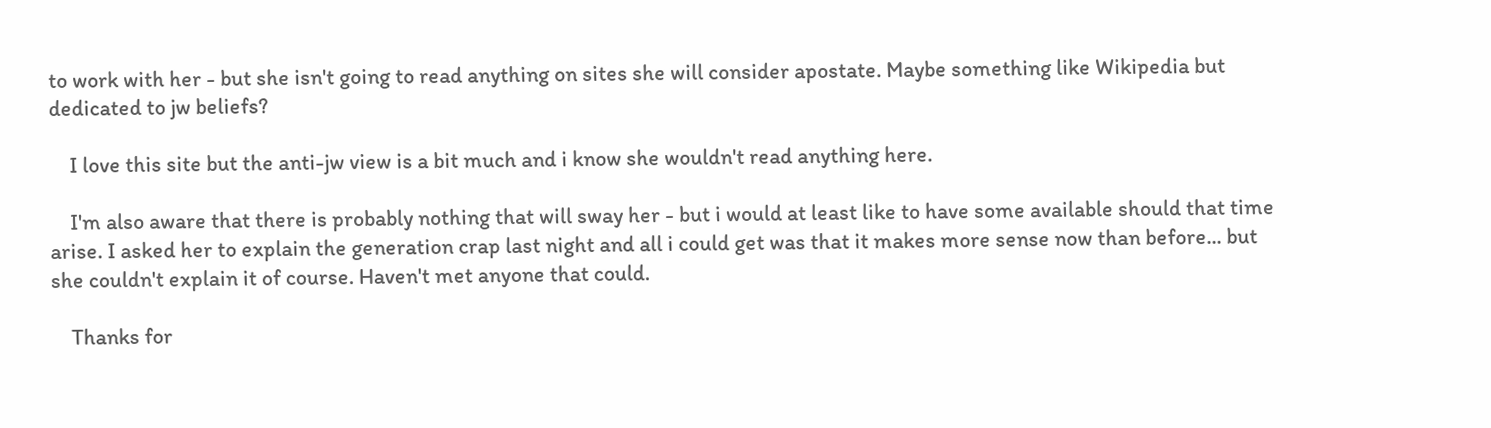to work with her - but she isn't going to read anything on sites she will consider apostate. Maybe something like Wikipedia but dedicated to jw beliefs?

    I love this site but the anti-jw view is a bit much and i know she wouldn't read anything here.

    I'm also aware that there is probably nothing that will sway her - but i would at least like to have some available should that time arise. I asked her to explain the generation crap last night and all i could get was that it makes more sense now than before... but she couldn't explain it of course. Haven't met anyone that could.

    Thanks for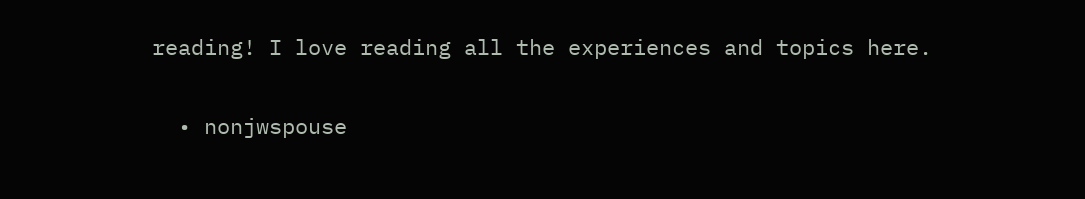reading! I love reading all the experiences and topics here.

  • nonjwspouse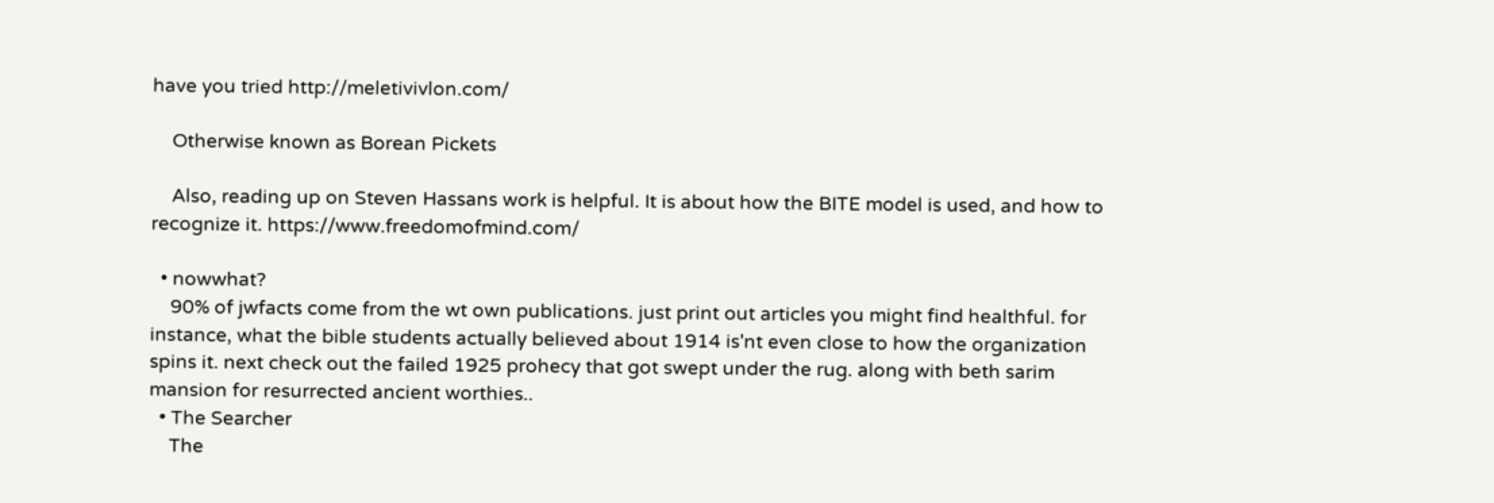have you tried http://meletivivlon.com/

    Otherwise known as Borean Pickets

    Also, reading up on Steven Hassans work is helpful. It is about how the BITE model is used, and how to recognize it. https://www.freedomofmind.com/

  • nowwhat?
    90% of jwfacts come from the wt own publications. just print out articles you might find healthful. for instance, what the bible students actually believed about 1914 is'nt even close to how the organization spins it. next check out the failed 1925 prohecy that got swept under the rug. along with beth sarim mansion for resurrected ancient worthies..
  • The Searcher
    The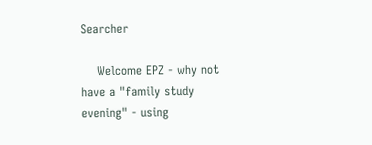Searcher

    Welcome EPZ - why not have a "family study evening" - using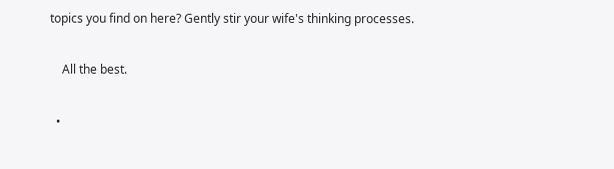topics you find on here? Gently stir your wife's thinking processes.

    All the best.

  •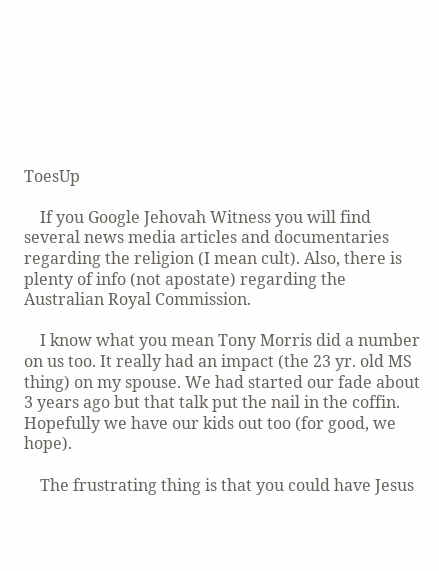ToesUp

    If you Google Jehovah Witness you will find several news media articles and documentaries regarding the religion (I mean cult). Also, there is plenty of info (not apostate) regarding the Australian Royal Commission.

    I know what you mean Tony Morris did a number on us too. It really had an impact (the 23 yr. old MS thing) on my spouse. We had started our fade about 3 years ago but that talk put the nail in the coffin. Hopefully we have our kids out too (for good, we hope).

    The frustrating thing is that you could have Jesus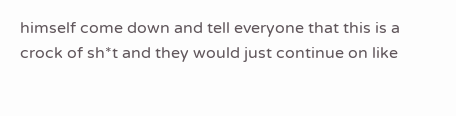himself come down and tell everyone that this is a crock of sh*t and they would just continue on like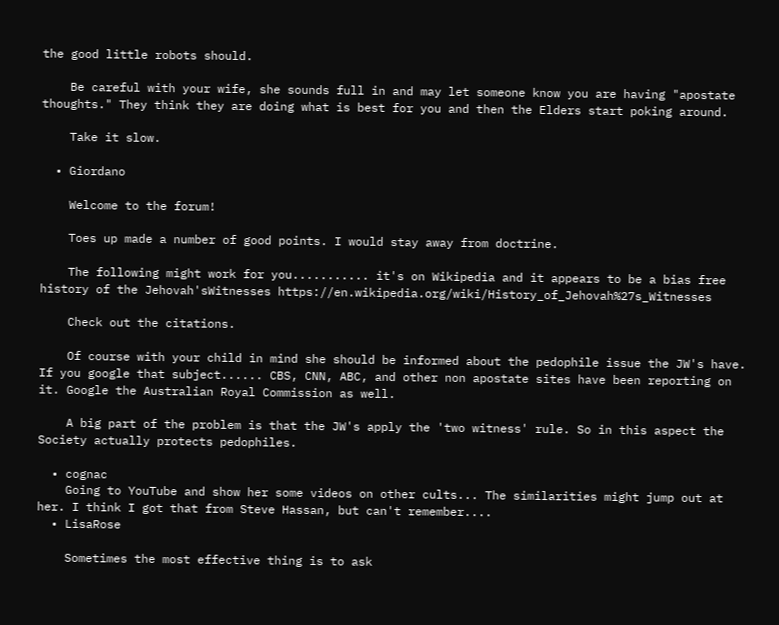the good little robots should.

    Be careful with your wife, she sounds full in and may let someone know you are having "apostate thoughts." They think they are doing what is best for you and then the Elders start poking around.

    Take it slow.

  • Giordano

    Welcome to the forum!

    Toes up made a number of good points. I would stay away from doctrine.

    The following might work for you........... it's on Wikipedia and it appears to be a bias free history of the Jehovah'sWitnesses https://en.wikipedia.org/wiki/History_of_Jehovah%27s_Witnesses

    Check out the citations.

    Of course with your child in mind she should be informed about the pedophile issue the JW's have. If you google that subject...... CBS, CNN, ABC, and other non apostate sites have been reporting on it. Google the Australian Royal Commission as well.

    A big part of the problem is that the JW's apply the 'two witness' rule. So in this aspect the Society actually protects pedophiles.

  • cognac
    Going to YouTube and show her some videos on other cults... The similarities might jump out at her. I think I got that from Steve Hassan, but can't remember....
  • LisaRose

    Sometimes the most effective thing is to ask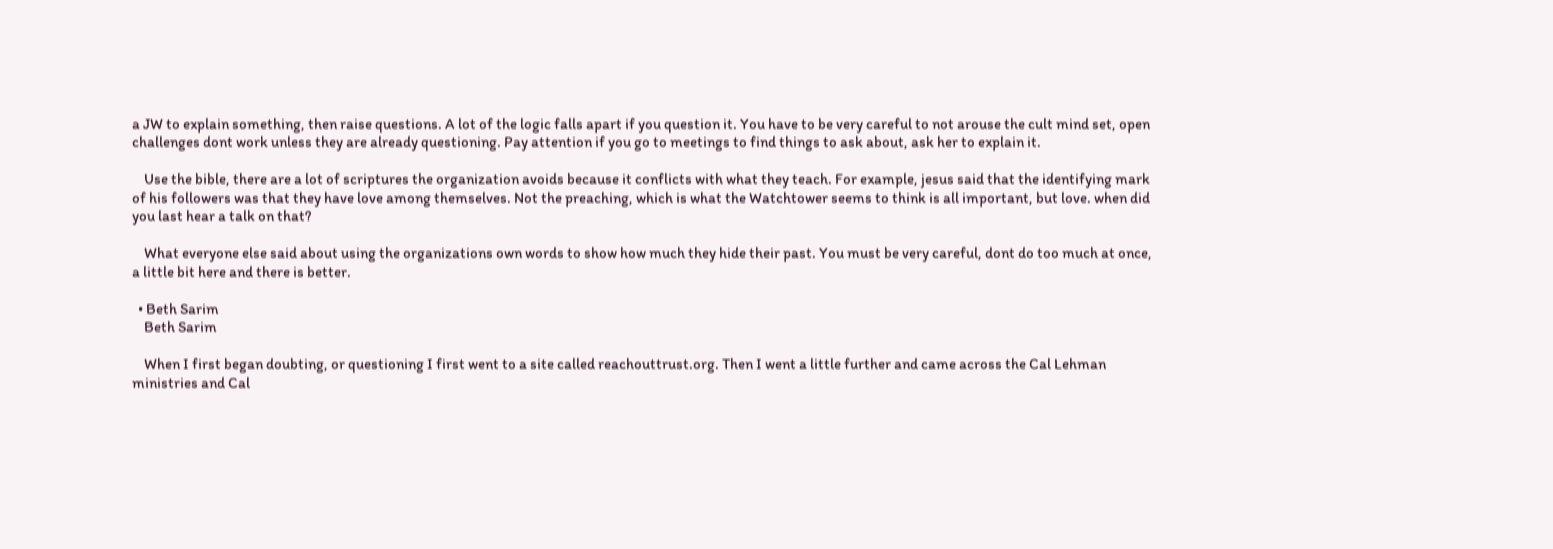a JW to explain something, then raise questions. A lot of the logic falls apart if you question it. You have to be very careful to not arouse the cult mind set, open challenges dont work unless they are already questioning. Pay attention if you go to meetings to find things to ask about, ask her to explain it.

    Use the bible, there are a lot of scriptures the organization avoids because it conflicts with what they teach. For example, jesus said that the identifying mark of his followers was that they have love among themselves. Not the preaching, which is what the Watchtower seems to think is all important, but love. when did you last hear a talk on that?

    What everyone else said about using the organizations own words to show how much they hide their past. You must be very careful, dont do too much at once, a little bit here and there is better.

  • Beth Sarim
    Beth Sarim

    When I first began doubting, or questioning I first went to a site called reachouttrust.org. Then I went a little further and came across the Cal Lehman ministries and Cal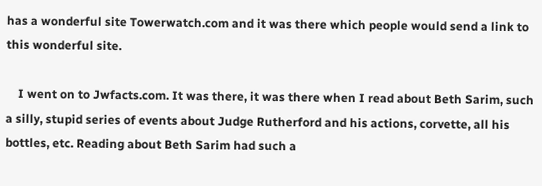has a wonderful site Towerwatch.com and it was there which people would send a link to this wonderful site.

    I went on to Jwfacts.com. It was there, it was there when I read about Beth Sarim, such a silly, stupid series of events about Judge Rutherford and his actions, corvette, all his bottles, etc. Reading about Beth Sarim had such a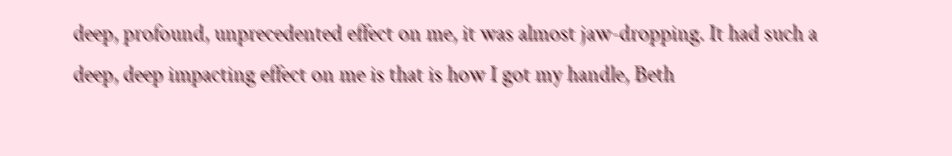deep, profound, unprecedented effect on me, it was almost jaw-dropping. It had such a deep, deep impacting effect on me is that is how I got my handle, Beth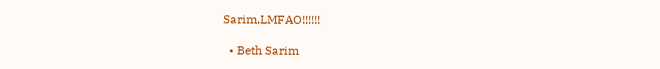Sarim,LMFAO!!!!!!

  • Beth Sarim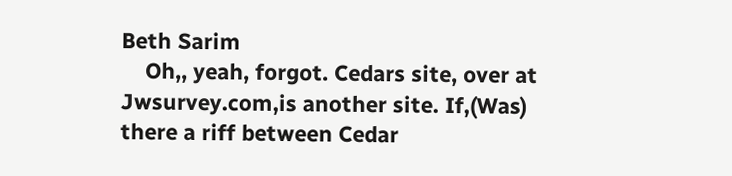Beth Sarim
    Oh,, yeah, forgot. Cedars site, over at Jwsurvey.com,is another site. If,(Was) there a riff between Cedar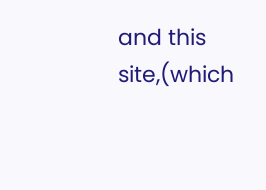and this site,(which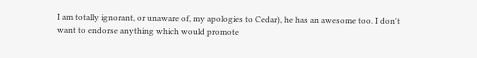I am totally ignorant, or unaware of, my apologies to Cedar), he has an awesome too. I don't want to endorse anything which would promote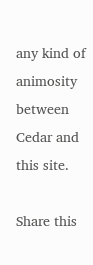any kind of animosity between Cedar and this site.

Share this